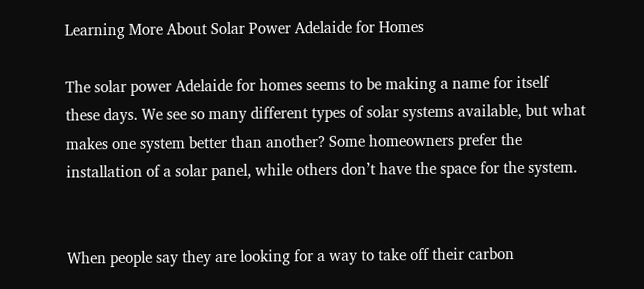Learning More About Solar Power Adelaide for Homes

The solar power Adelaide for homes seems to be making a name for itself these days. We see so many different types of solar systems available, but what makes one system better than another? Some homeowners prefer the installation of a solar panel, while others don’t have the space for the system.


When people say they are looking for a way to take off their carbon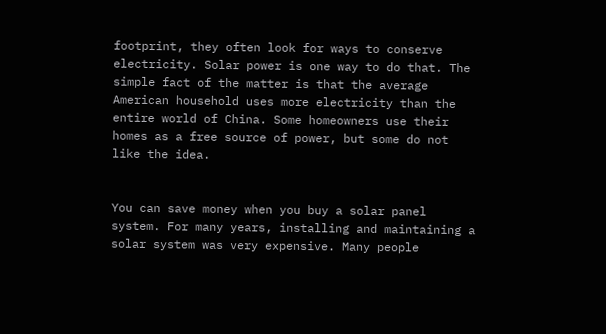footprint, they often look for ways to conserve electricity. Solar power is one way to do that. The simple fact of the matter is that the average American household uses more electricity than the entire world of China. Some homeowners use their homes as a free source of power, but some do not like the idea.


You can save money when you buy a solar panel system. For many years, installing and maintaining a solar system was very expensive. Many people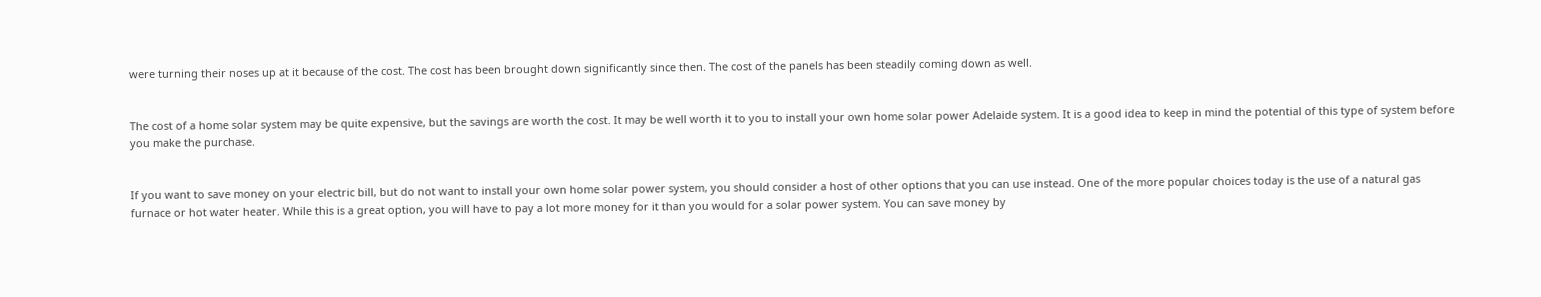were turning their noses up at it because of the cost. The cost has been brought down significantly since then. The cost of the panels has been steadily coming down as well.


The cost of a home solar system may be quite expensive, but the savings are worth the cost. It may be well worth it to you to install your own home solar power Adelaide system. It is a good idea to keep in mind the potential of this type of system before you make the purchase.


If you want to save money on your electric bill, but do not want to install your own home solar power system, you should consider a host of other options that you can use instead. One of the more popular choices today is the use of a natural gas furnace or hot water heater. While this is a great option, you will have to pay a lot more money for it than you would for a solar power system. You can save money by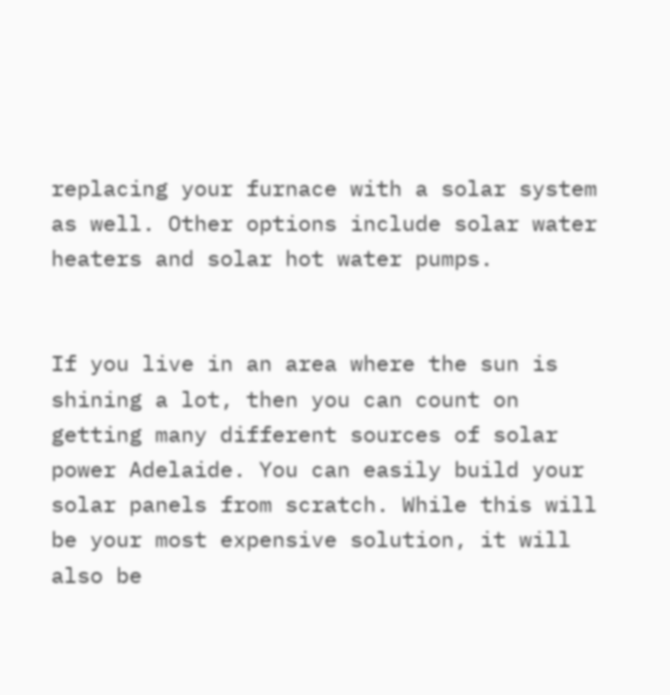replacing your furnace with a solar system as well. Other options include solar water heaters and solar hot water pumps.


If you live in an area where the sun is shining a lot, then you can count on getting many different sources of solar power Adelaide. You can easily build your solar panels from scratch. While this will be your most expensive solution, it will also be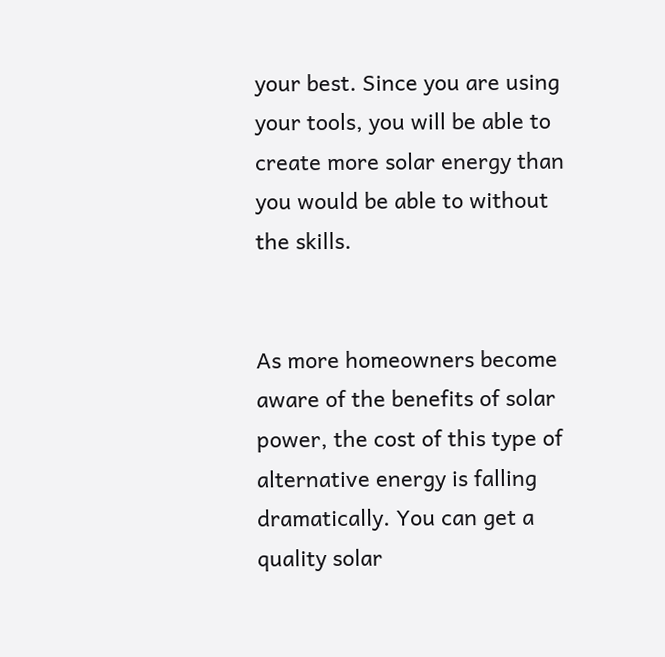your best. Since you are using your tools, you will be able to create more solar energy than you would be able to without the skills.


As more homeowners become aware of the benefits of solar power, the cost of this type of alternative energy is falling dramatically. You can get a quality solar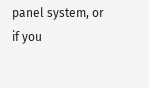panel system, or if you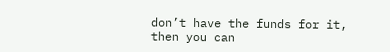don’t have the funds for it, then you can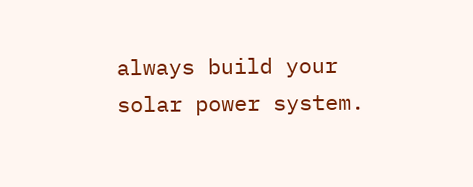always build your solar power system.